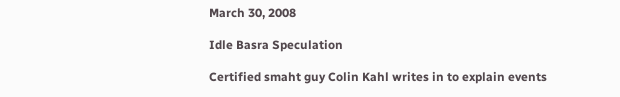March 30, 2008

Idle Basra Speculation

Certified smaht guy Colin Kahl writes in to explain events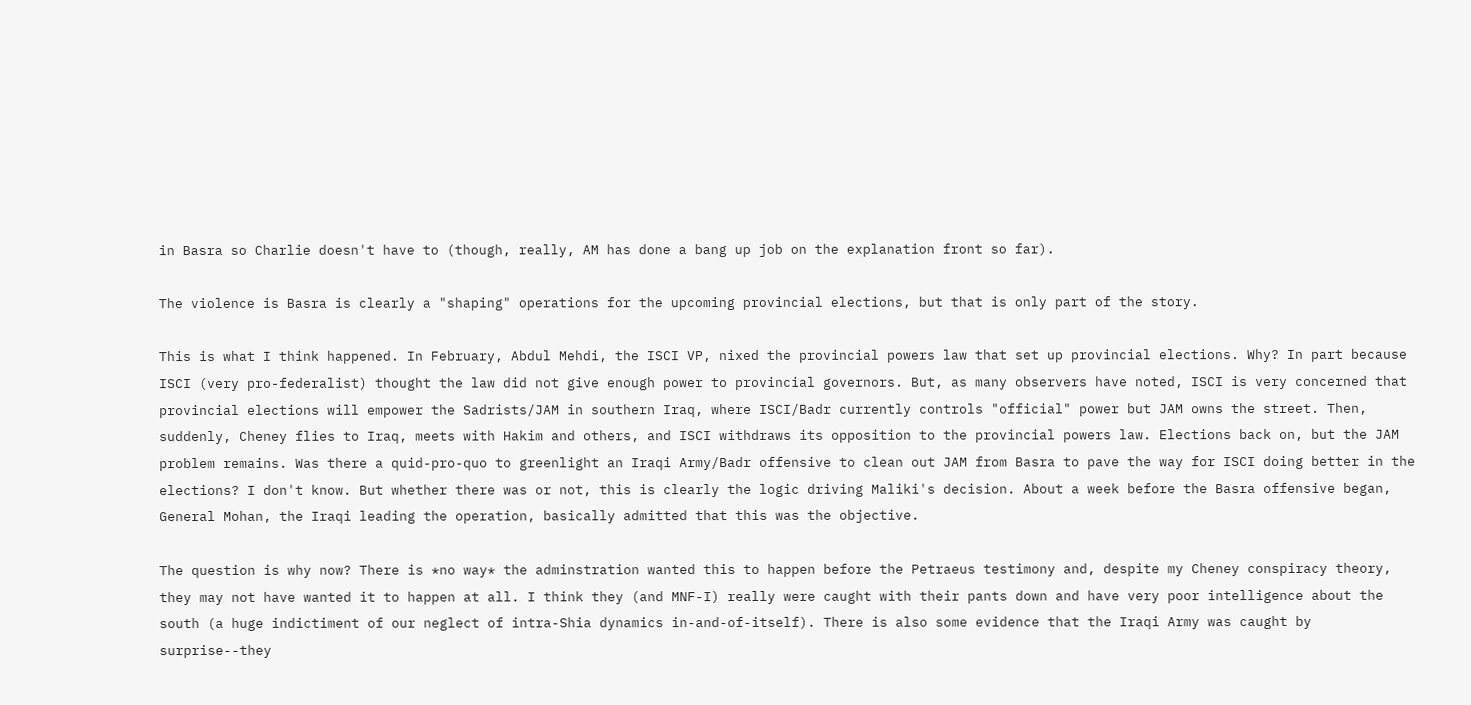in Basra so Charlie doesn't have to (though, really, AM has done a bang up job on the explanation front so far).

The violence is Basra is clearly a "shaping" operations for the upcoming provincial elections, but that is only part of the story.

This is what I think happened. In February, Abdul Mehdi, the ISCI VP, nixed the provincial powers law that set up provincial elections. Why? In part because ISCI (very pro-federalist) thought the law did not give enough power to provincial governors. But, as many observers have noted, ISCI is very concerned that provincial elections will empower the Sadrists/JAM in southern Iraq, where ISCI/Badr currently controls "official" power but JAM owns the street. Then, suddenly, Cheney flies to Iraq, meets with Hakim and others, and ISCI withdraws its opposition to the provincial powers law. Elections back on, but the JAM problem remains. Was there a quid-pro-quo to greenlight an Iraqi Army/Badr offensive to clean out JAM from Basra to pave the way for ISCI doing better in the elections? I don't know. But whether there was or not, this is clearly the logic driving Maliki's decision. About a week before the Basra offensive began, General Mohan, the Iraqi leading the operation, basically admitted that this was the objective.

The question is why now? There is *no way* the adminstration wanted this to happen before the Petraeus testimony and, despite my Cheney conspiracy theory, they may not have wanted it to happen at all. I think they (and MNF-I) really were caught with their pants down and have very poor intelligence about the south (a huge indictiment of our neglect of intra-Shia dynamics in-and-of-itself). There is also some evidence that the Iraqi Army was caught by surprise--they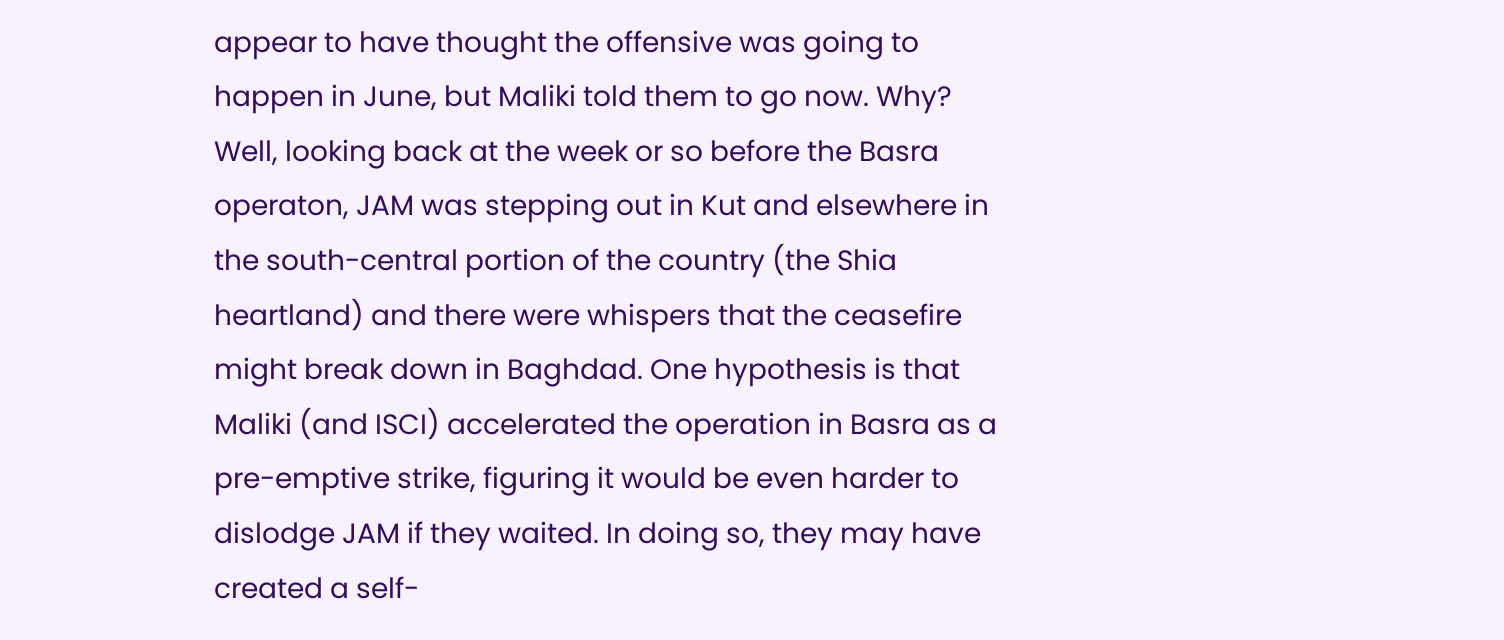appear to have thought the offensive was going to happen in June, but Maliki told them to go now. Why? Well, looking back at the week or so before the Basra operaton, JAM was stepping out in Kut and elsewhere in the south-central portion of the country (the Shia heartland) and there were whispers that the ceasefire might break down in Baghdad. One hypothesis is that Maliki (and ISCI) accelerated the operation in Basra as a pre-emptive strike, figuring it would be even harder to dislodge JAM if they waited. In doing so, they may have created a self-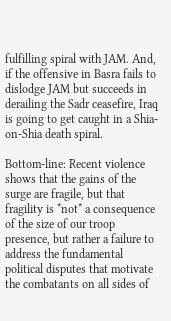fulfilling spiral with JAM. And, if the offensive in Basra fails to dislodge JAM but succeeds in derailing the Sadr ceasefire, Iraq is going to get caught in a Shia-on-Shia death spiral.

Bottom-line: Recent violence shows that the gains of the surge are fragile, but that fragility is *not* a consequence of the size of our troop presence, but rather a failure to address the fundamental political disputes that motivate the combatants on all sides of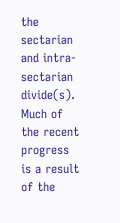the sectarian and intra-sectarian divide(s). Much of the recent progress is a result of the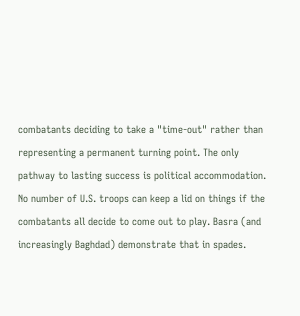combatants deciding to take a "time-out" rather than representing a permanent turning point. The only pathway to lasting success is political accommodation. No number of U.S. troops can keep a lid on things if the combatants all decide to come out to play. Basra (and increasingly Baghdad) demonstrate that in spades.